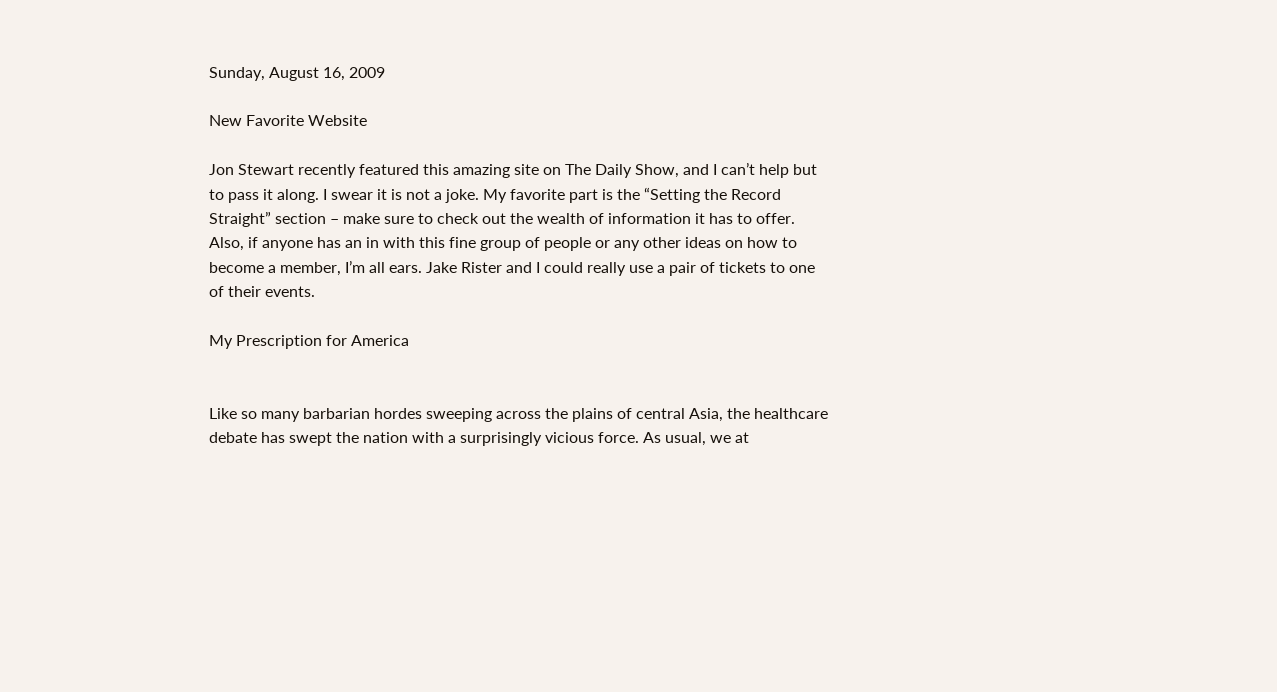Sunday, August 16, 2009

New Favorite Website

Jon Stewart recently featured this amazing site on The Daily Show, and I can’t help but to pass it along. I swear it is not a joke. My favorite part is the “Setting the Record Straight” section – make sure to check out the wealth of information it has to offer. Also, if anyone has an in with this fine group of people or any other ideas on how to become a member, I’m all ears. Jake Rister and I could really use a pair of tickets to one of their events.

My Prescription for America


Like so many barbarian hordes sweeping across the plains of central Asia, the healthcare debate has swept the nation with a surprisingly vicious force. As usual, we at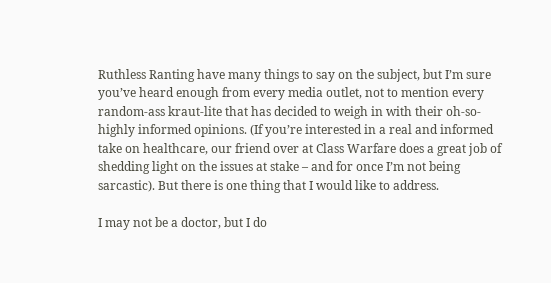Ruthless Ranting have many things to say on the subject, but I’m sure you’ve heard enough from every media outlet, not to mention every random-ass kraut-lite that has decided to weigh in with their oh-so-highly informed opinions. (If you’re interested in a real and informed take on healthcare, our friend over at Class Warfare does a great job of shedding light on the issues at stake – and for once I’m not being sarcastic). But there is one thing that I would like to address.

I may not be a doctor, but I do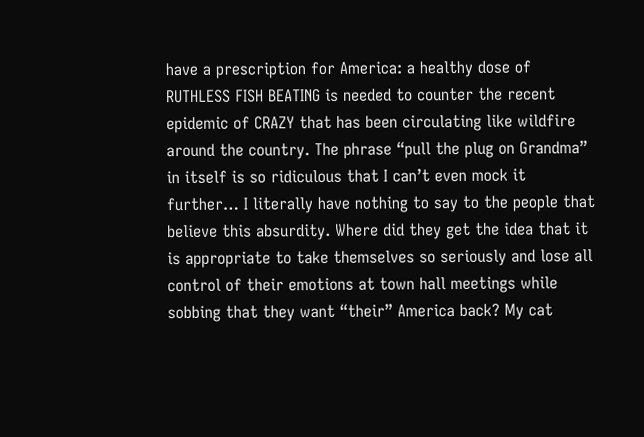have a prescription for America: a healthy dose of RUTHLESS FISH BEATING is needed to counter the recent epidemic of CRAZY that has been circulating like wildfire around the country. The phrase “pull the plug on Grandma” in itself is so ridiculous that I can’t even mock it further… I literally have nothing to say to the people that believe this absurdity. Where did they get the idea that it is appropriate to take themselves so seriously and lose all control of their emotions at town hall meetings while sobbing that they want “their” America back? My cat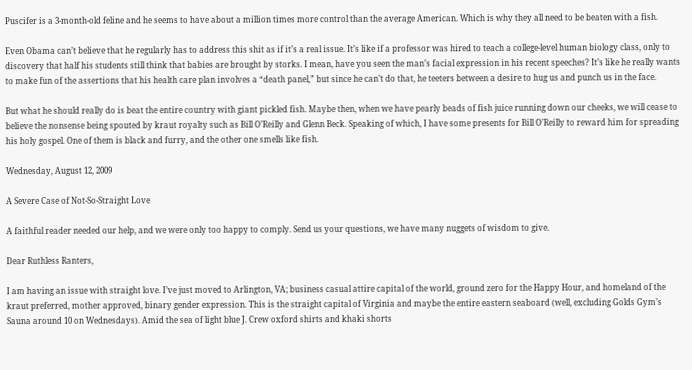Puscifer is a 3-month-old feline and he seems to have about a million times more control than the average American. Which is why they all need to be beaten with a fish.

Even Obama can’t believe that he regularly has to address this shit as if it’s a real issue. It’s like if a professor was hired to teach a college-level human biology class, only to discovery that half his students still think that babies are brought by storks. I mean, have you seen the man’s facial expression in his recent speeches? It’s like he really wants to make fun of the assertions that his health care plan involves a “death panel,” but since he can’t do that, he teeters between a desire to hug us and punch us in the face.

But what he should really do is beat the entire country with giant pickled fish. Maybe then, when we have pearly beads of fish juice running down our cheeks, we will cease to believe the nonsense being spouted by kraut royalty such as Bill O’Reilly and Glenn Beck. Speaking of which, I have some presents for Bill O’Reilly to reward him for spreading his holy gospel. One of them is black and furry, and the other one smells like fish.

Wednesday, August 12, 2009

A Severe Case of Not-So-Straight Love

A faithful reader needed our help, and we were only too happy to comply. Send us your questions, we have many nuggets of wisdom to give.

Dear Ruthless Ranters,

I am having an issue with straight love. I’ve just moved to Arlington, VA; business casual attire capital of the world, ground zero for the Happy Hour, and homeland of the kraut preferred, mother approved, binary gender expression. This is the straight capital of Virginia and maybe the entire eastern seaboard (well, excluding Golds Gym’s Sauna around 10 on Wednesdays). Amid the sea of light blue J. Crew oxford shirts and khaki shorts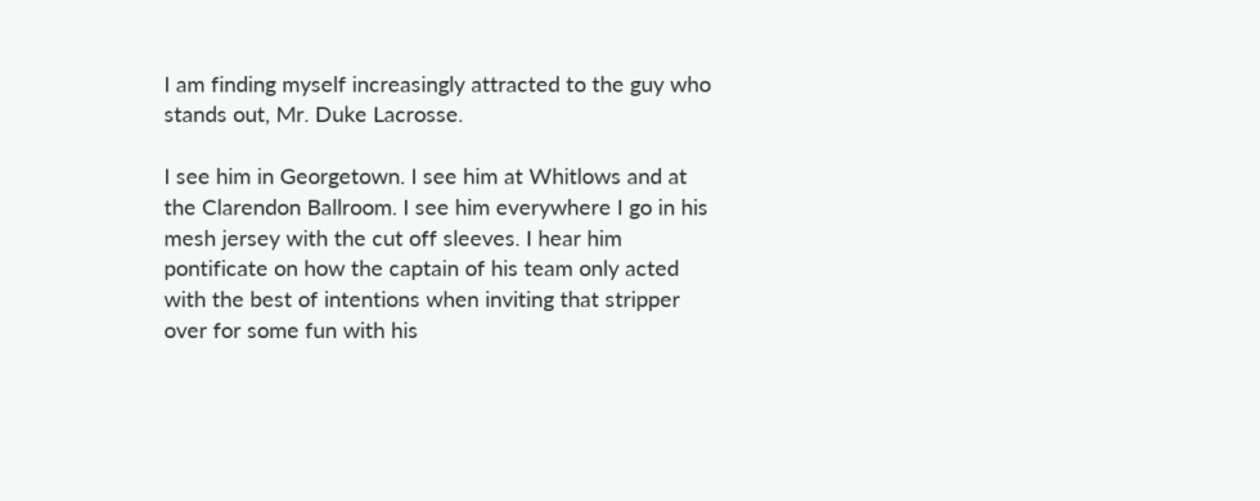I am finding myself increasingly attracted to the guy who stands out, Mr. Duke Lacrosse.

I see him in Georgetown. I see him at Whitlows and at the Clarendon Ballroom. I see him everywhere I go in his mesh jersey with the cut off sleeves. I hear him pontificate on how the captain of his team only acted with the best of intentions when inviting that stripper over for some fun with his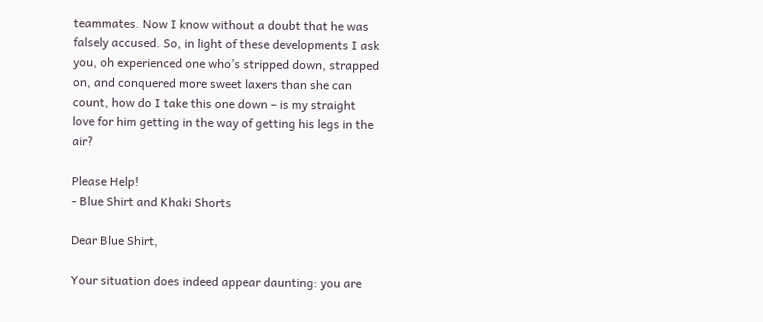teammates. Now I know without a doubt that he was falsely accused. So, in light of these developments I ask you, oh experienced one who’s stripped down, strapped on, and conquered more sweet laxers than she can count, how do I take this one down – is my straight love for him getting in the way of getting his legs in the air?

Please Help!
- Blue Shirt and Khaki Shorts

Dear Blue Shirt,

Your situation does indeed appear daunting: you are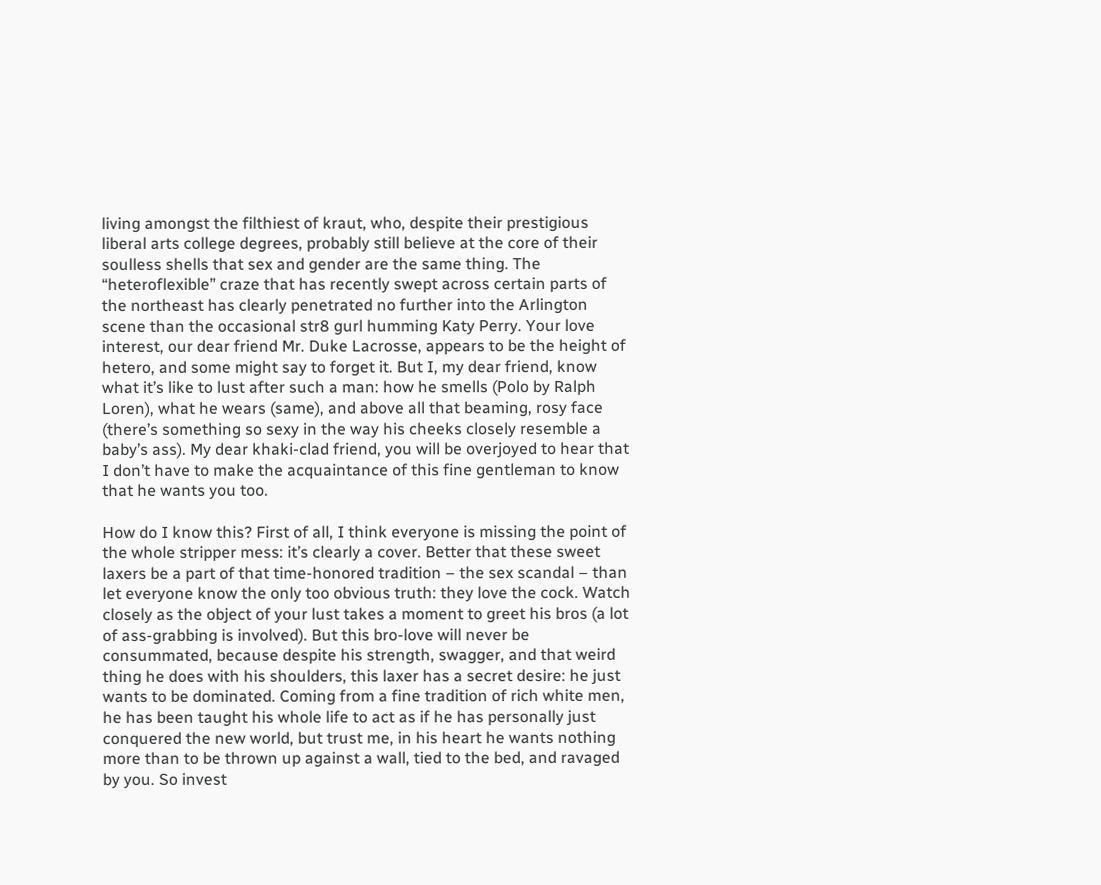living amongst the filthiest of kraut, who, despite their prestigious liberal arts college degrees, probably still believe at the core of their soulless shells that sex and gender are the same thing. The “heteroflexible” craze that has recently swept across certain parts of the northeast has clearly penetrated no further into the Arlington scene than the occasional str8 gurl humming Katy Perry. Your love interest, our dear friend Mr. Duke Lacrosse, appears to be the height of hetero, and some might say to forget it. But I, my dear friend, know what it’s like to lust after such a man: how he smells (Polo by Ralph Loren), what he wears (same), and above all that beaming, rosy face (there’s something so sexy in the way his cheeks closely resemble a baby’s ass). My dear khaki-clad friend, you will be overjoyed to hear that I don’t have to make the acquaintance of this fine gentleman to know that he wants you too.

How do I know this? First of all, I think everyone is missing the point of the whole stripper mess: it’s clearly a cover. Better that these sweet laxers be a part of that time-honored tradition – the sex scandal – than let everyone know the only too obvious truth: they love the cock. Watch closely as the object of your lust takes a moment to greet his bros (a lot of ass-grabbing is involved). But this bro-love will never be consummated, because despite his strength, swagger, and that weird thing he does with his shoulders, this laxer has a secret desire: he just wants to be dominated. Coming from a fine tradition of rich white men, he has been taught his whole life to act as if he has personally just conquered the new world, but trust me, in his heart he wants nothing more than to be thrown up against a wall, tied to the bed, and ravaged by you. So invest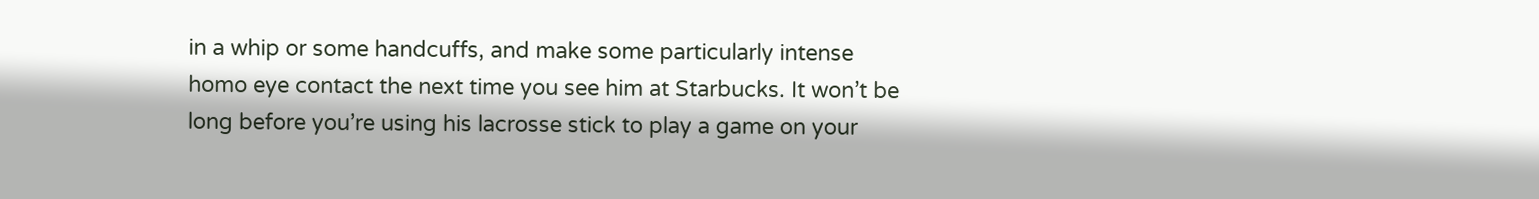in a whip or some handcuffs, and make some particularly intense homo eye contact the next time you see him at Starbucks. It won’t be long before you’re using his lacrosse stick to play a game on your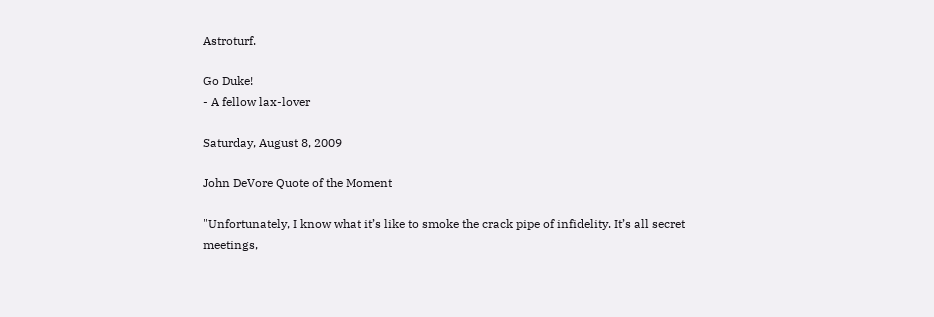Astroturf.

Go Duke!
- A fellow lax-lover

Saturday, August 8, 2009

John DeVore Quote of the Moment

"Unfortunately, I know what it’s like to smoke the crack pipe of infidelity. It’s all secret meetings,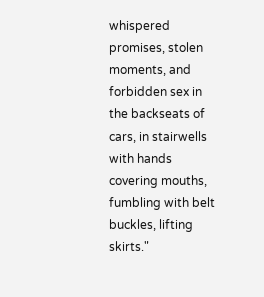whispered promises, stolen moments, and forbidden sex in the backseats of cars, in stairwells with hands covering mouths, fumbling with belt buckles, lifting skirts."